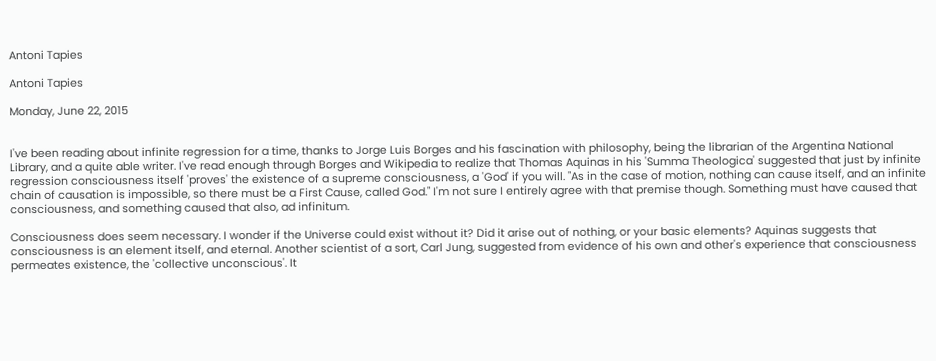Antoni Tapies

Antoni Tapies

Monday, June 22, 2015


I've been reading about infinite regression for a time, thanks to Jorge Luis Borges and his fascination with philosophy, being the librarian of the Argentina National Library, and a quite able writer. I've read enough through Borges and Wikipedia to realize that Thomas Aquinas in his 'Summa Theologica' suggested that just by infinite regression consciousness itself 'proves' the existence of a supreme consciousness, a 'God' if you will. "As in the case of motion, nothing can cause itself, and an infinite chain of causation is impossible, so there must be a First Cause, called God." I'm not sure I entirely agree with that premise though. Something must have caused that consciousness, and something caused that also, ad infinitum.

Consciousness does seem necessary. I wonder if the Universe could exist without it? Did it arise out of nothing, or your basic elements? Aquinas suggests that consciousness is an element itself, and eternal. Another scientist of a sort, Carl Jung, suggested from evidence of his own and other's experience that consciousness permeates existence, the 'collective unconscious'. It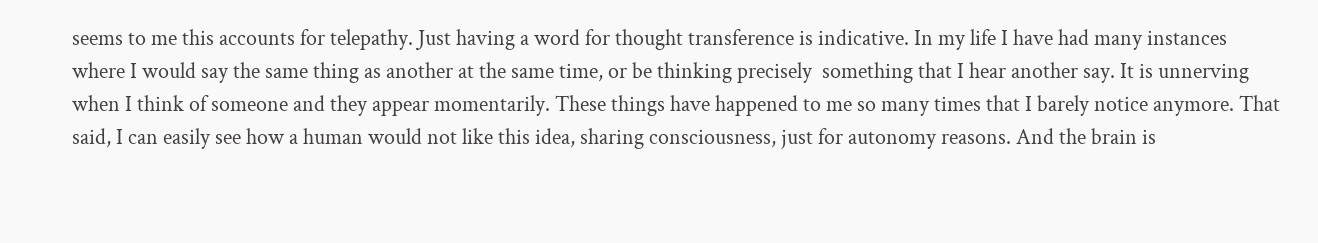seems to me this accounts for telepathy. Just having a word for thought transference is indicative. In my life I have had many instances where I would say the same thing as another at the same time, or be thinking precisely  something that I hear another say. It is unnerving when I think of someone and they appear momentarily. These things have happened to me so many times that I barely notice anymore. That said, I can easily see how a human would not like this idea, sharing consciousness, just for autonomy reasons. And the brain is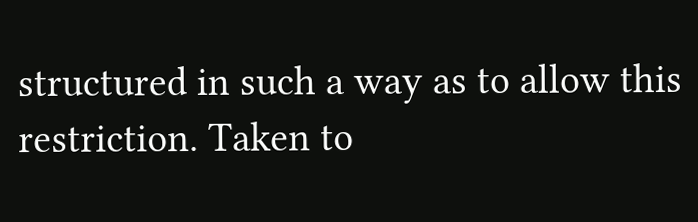structured in such a way as to allow this restriction. Taken to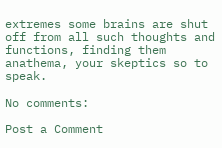extremes some brains are shut off from all such thoughts and functions, finding them anathema, your skeptics so to speak.

No comments:

Post a Comment